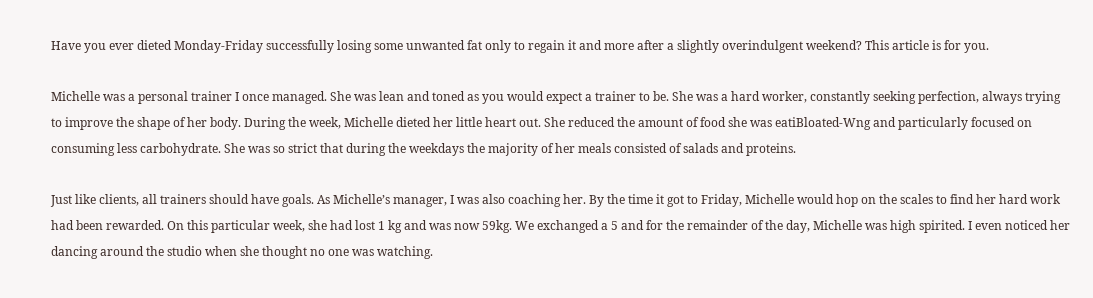Have you ever dieted Monday-Friday successfully losing some unwanted fat only to regain it and more after a slightly overindulgent weekend? This article is for you.

Michelle was a personal trainer I once managed. She was lean and toned as you would expect a trainer to be. She was a hard worker, constantly seeking perfection, always trying to improve the shape of her body. During the week, Michelle dieted her little heart out. She reduced the amount of food she was eatiBloated-Wng and particularly focused on consuming less carbohydrate. She was so strict that during the weekdays the majority of her meals consisted of salads and proteins.

Just like clients, all trainers should have goals. As Michelle’s manager, I was also coaching her. By the time it got to Friday, Michelle would hop on the scales to find her hard work had been rewarded. On this particular week, she had lost 1 kg and was now 59kg. We exchanged a 5 and for the remainder of the day, Michelle was high spirited. I even noticed her dancing around the studio when she thought no one was watching.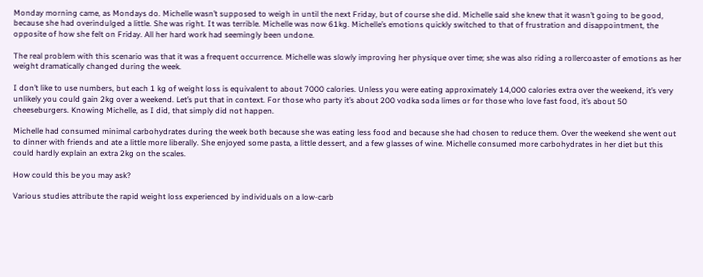Monday morning came, as Mondays do. Michelle wasn’t supposed to weigh in until the next Friday, but of course she did. Michelle said she knew that it wasn’t going to be good, because she had overindulged a little. She was right. It was terrible. Michelle was now 61kg. Michelle’s emotions quickly switched to that of frustration and disappointment, the opposite of how she felt on Friday. All her hard work had seemingly been undone.

The real problem with this scenario was that it was a frequent occurrence. Michelle was slowly improving her physique over time; she was also riding a rollercoaster of emotions as her weight dramatically changed during the week.

I don’t like to use numbers, but each 1 kg of weight loss is equivalent to about 7000 calories. Unless you were eating approximately 14,000 calories extra over the weekend, it’s very unlikely you could gain 2kg over a weekend. Let’s put that in context. For those who party it’s about 200 vodka soda limes or for those who love fast food, it’s about 50 cheeseburgers. Knowing Michelle, as I did, that simply did not happen.

Michelle had consumed minimal carbohydrates during the week both because she was eating less food and because she had chosen to reduce them. Over the weekend she went out to dinner with friends and ate a little more liberally. She enjoyed some pasta, a little dessert, and a few glasses of wine. Michelle consumed more carbohydrates in her diet but this could hardly explain an extra 2kg on the scales.

How could this be you may ask?

Various studies attribute the rapid weight loss experienced by individuals on a low-carb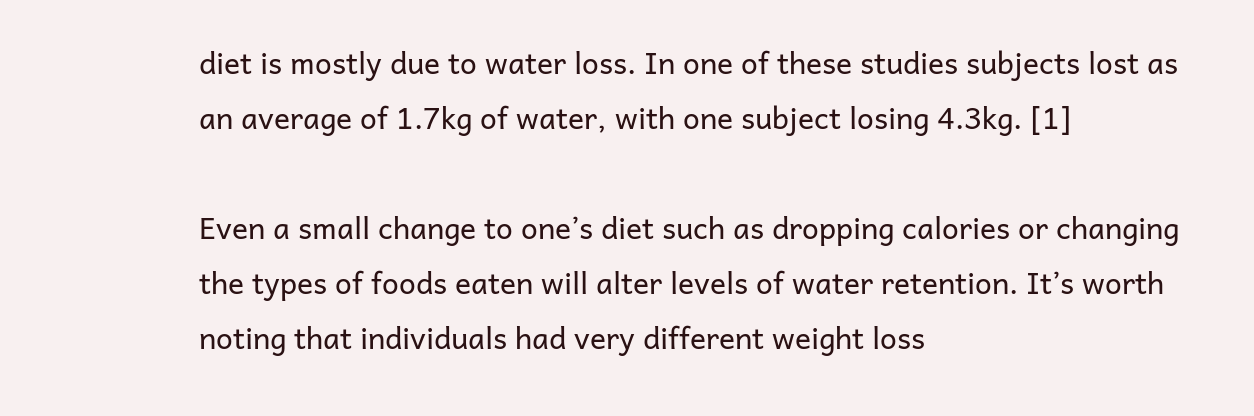diet is mostly due to water loss. In one of these studies subjects lost as an average of 1.7kg of water, with one subject losing 4.3kg. [1]

Even a small change to one’s diet such as dropping calories or changing the types of foods eaten will alter levels of water retention. It’s worth noting that individuals had very different weight loss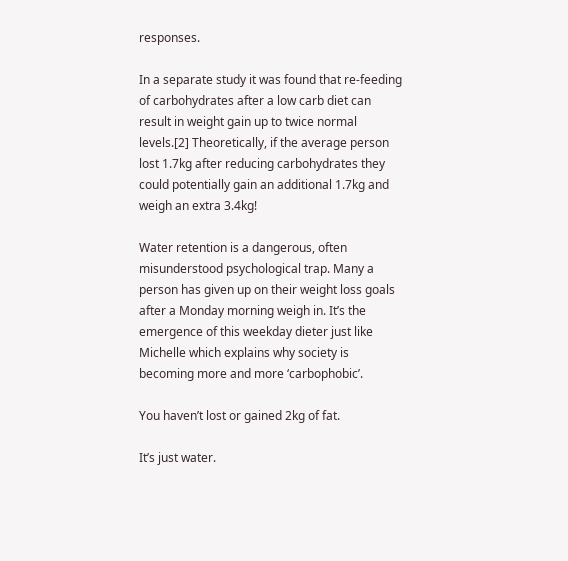responses.

In a separate study it was found that re-feeding of carbohydrates after a low carb diet can result in weight gain up to twice normal levels.[2] Theoretically, if the average person lost 1.7kg after reducing carbohydrates they could potentially gain an additional 1.7kg and weigh an extra 3.4kg!

Water retention is a dangerous, often misunderstood psychological trap. Many a person has given up on their weight loss goals after a Monday morning weigh in. It’s the emergence of this weekday dieter just like Michelle which explains why society is becoming more and more ‘carbophobic’.

You haven’t lost or gained 2kg of fat.

It’s just water.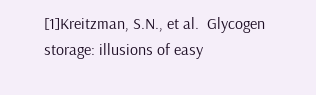[1]Kreitzman, S.N., et al.  Glycogen storage: illusions of easy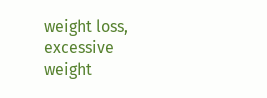weight loss, excessive weight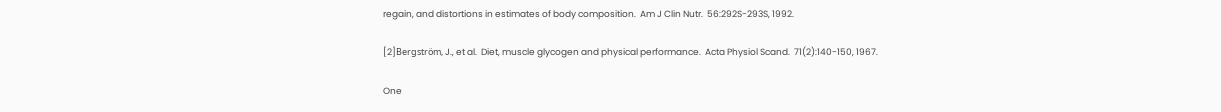regain, and distortions in estimates of body composition.  Am J Clin Nutr.  56:292S-293S, 1992.

[2]Bergström, J., et al.  Diet, muscle glycogen and physical performance.  Acta Physiol Scand.  71(2):140-150, 1967.

One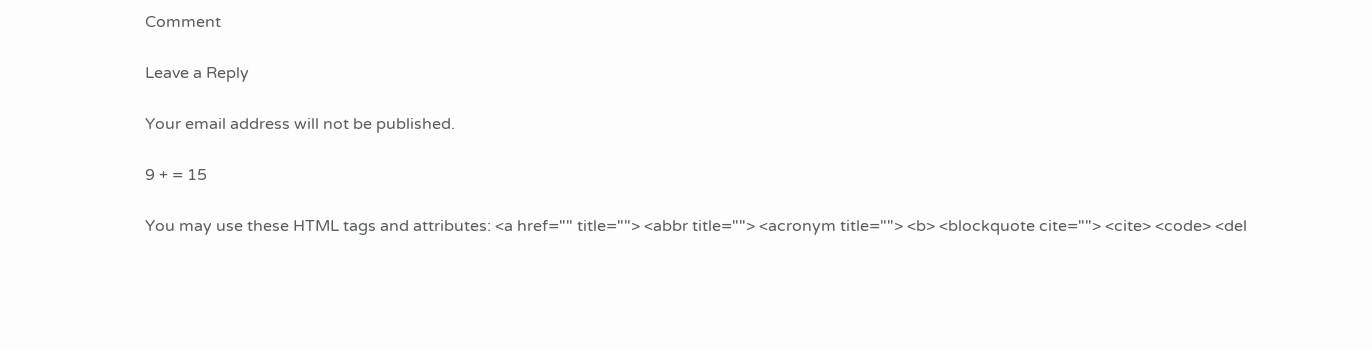Comment

Leave a Reply

Your email address will not be published.

9 + = 15

You may use these HTML tags and attributes: <a href="" title=""> <abbr title=""> <acronym title=""> <b> <blockquote cite=""> <cite> <code> <del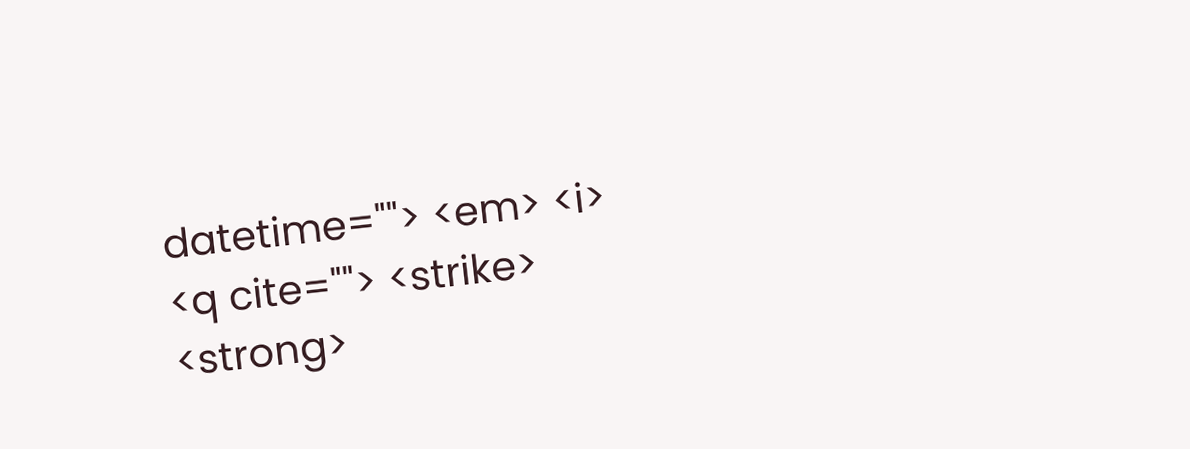datetime=""> <em> <i> <q cite=""> <strike> <strong>